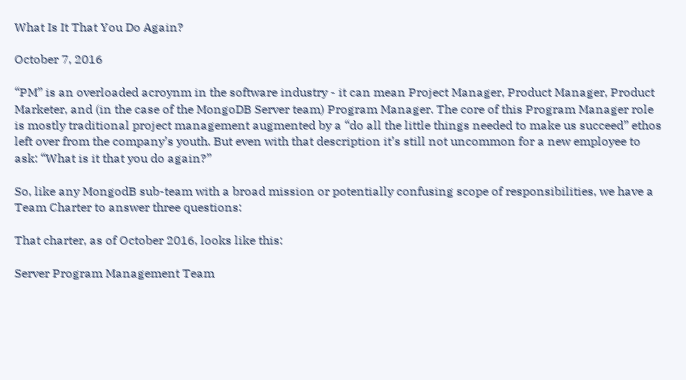What Is It That You Do Again?

October 7, 2016

“PM” is an overloaded acroynm in the software industry - it can mean Project Manager, Product Manager, Product Marketer, and (in the case of the MongoDB Server team) Program Manager. The core of this Program Manager role is mostly traditional project management augmented by a “do all the little things needed to make us succeed” ethos left over from the company’s youth. But even with that description it’s still not uncommon for a new employee to ask: “What is it that you do again?”

So, like any MongodB sub-team with a broad mission or potentially confusing scope of responsibilities, we have a Team Charter to answer three questions:

That charter, as of October 2016, looks like this:

Server Program Management Team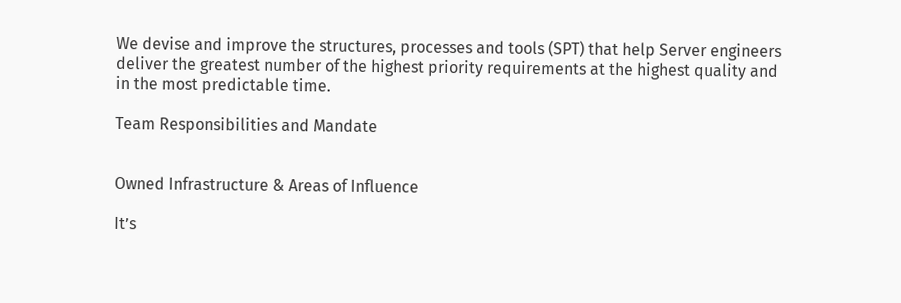We devise and improve the structures, processes and tools (SPT) that help Server engineers deliver the greatest number of the highest priority requirements at the highest quality and in the most predictable time.

Team Responsibilities and Mandate


Owned Infrastructure & Areas of Influence

It’s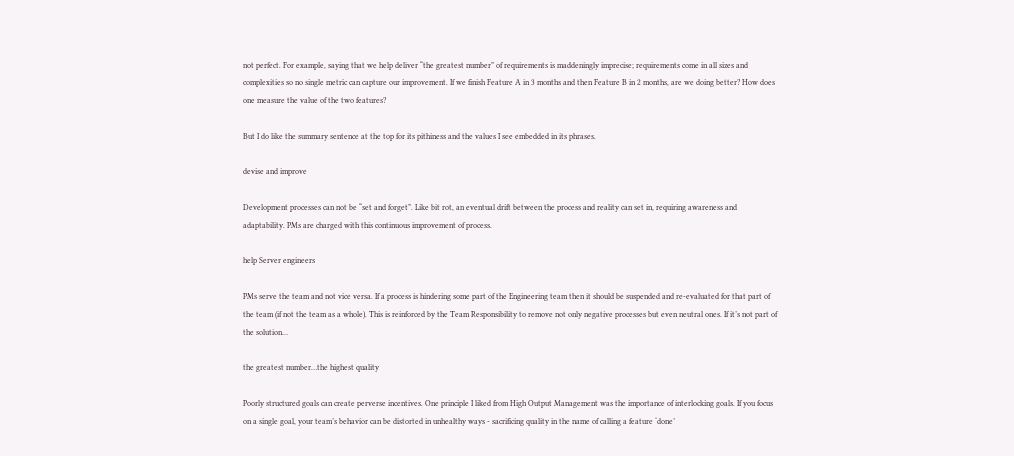not perfect. For example, saying that we help deliver “the greatest number” of requirements is maddeningly imprecise; requirements come in all sizes and complexities so no single metric can capture our improvement. If we finish Feature A in 3 months and then Feature B in 2 months, are we doing better? How does one measure the value of the two features?

But I do like the summary sentence at the top for its pithiness and the values I see embedded in its phrases.

devise and improve

Development processes can not be “set and forget”. Like bit rot, an eventual drift between the process and reality can set in, requiring awareness and adaptability. PMs are charged with this continuous improvement of process.

help Server engineers

PMs serve the team and not vice versa. If a process is hindering some part of the Engineering team then it should be suspended and re-evaluated for that part of the team (if not the team as a whole). This is reinforced by the Team Responsibility to remove not only negative processes but even neutral ones. If it’s not part of the solution…

the greatest number…the highest quality

Poorly structured goals can create perverse incentives. One principle I liked from High Output Management was the importance of interlocking goals. If you focus on a single goal, your team’s behavior can be distorted in unhealthy ways - sacrificing quality in the name of calling a feature ‘done’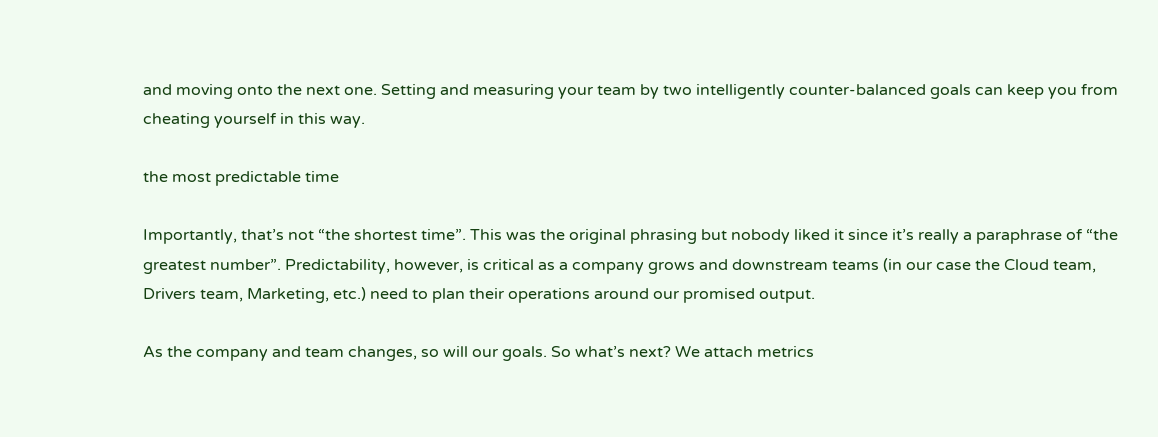and moving onto the next one. Setting and measuring your team by two intelligently counter-balanced goals can keep you from cheating yourself in this way.

the most predictable time

Importantly, that’s not “the shortest time”. This was the original phrasing but nobody liked it since it’s really a paraphrase of “the greatest number”. Predictability, however, is critical as a company grows and downstream teams (in our case the Cloud team, Drivers team, Marketing, etc.) need to plan their operations around our promised output.

As the company and team changes, so will our goals. So what’s next? We attach metrics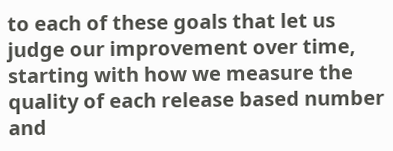to each of these goals that let us judge our improvement over time, starting with how we measure the quality of each release based number and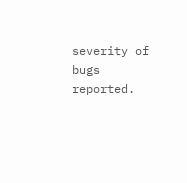severity of bugs reported.